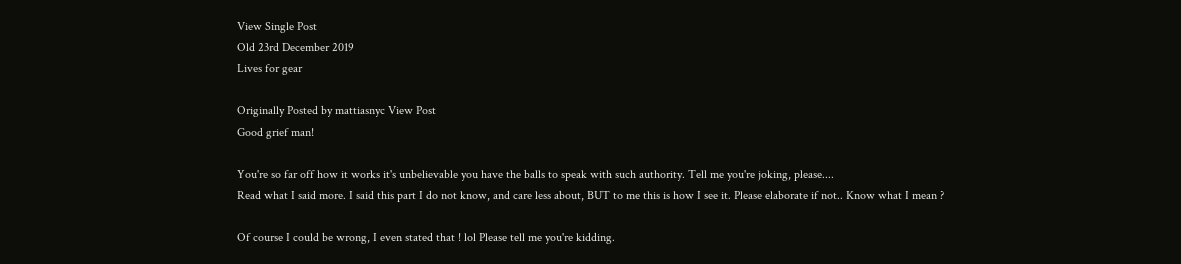View Single Post
Old 23rd December 2019
Lives for gear

Originally Posted by mattiasnyc View Post
Good grief man!

You're so far off how it works it's unbelievable you have the balls to speak with such authority. Tell me you're joking, please....
Read what I said more. I said this part I do not know, and care less about, BUT to me this is how I see it. Please elaborate if not.. Know what I mean ?

Of course I could be wrong, I even stated that ! lol Please tell me you're kidding.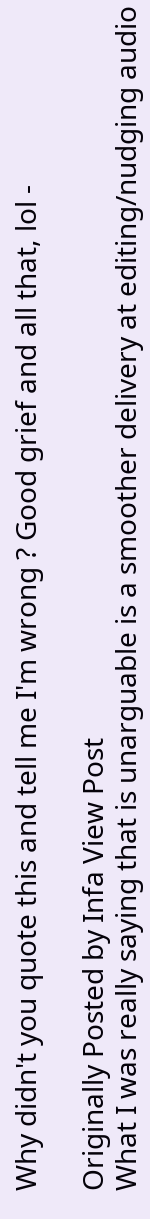Why didn't you quote this and tell me I'm wrong ? Good grief and all that, lol -

Originally Posted by Infa View Post
What I was really saying that is unarguable is a smoother delivery at editing/nudging audio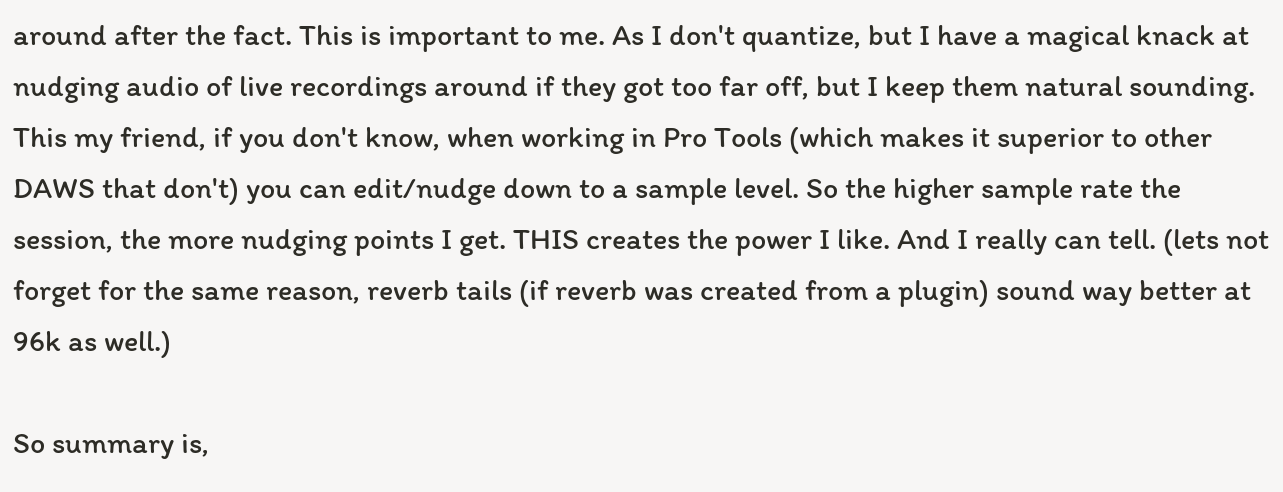around after the fact. This is important to me. As I don't quantize, but I have a magical knack at nudging audio of live recordings around if they got too far off, but I keep them natural sounding. This my friend, if you don't know, when working in Pro Tools (which makes it superior to other DAWS that don't) you can edit/nudge down to a sample level. So the higher sample rate the session, the more nudging points I get. THIS creates the power I like. And I really can tell. (lets not forget for the same reason, reverb tails (if reverb was created from a plugin) sound way better at 96k as well.)

So summary is,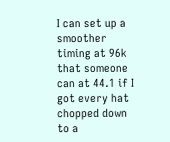I can set up a smoother timing at 96k that someone can at 44.1 if I got every hat chopped down to a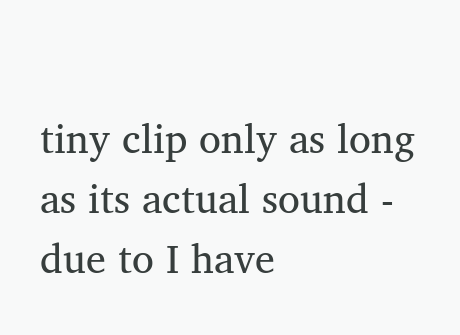tiny clip only as long as its actual sound - due to I have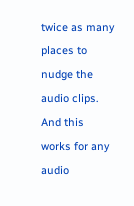twice as many places to nudge the audio clips. And this works for any audio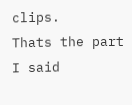clips.
Thats the part I said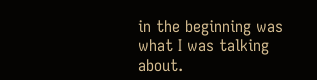in the beginning was what I was talking about.